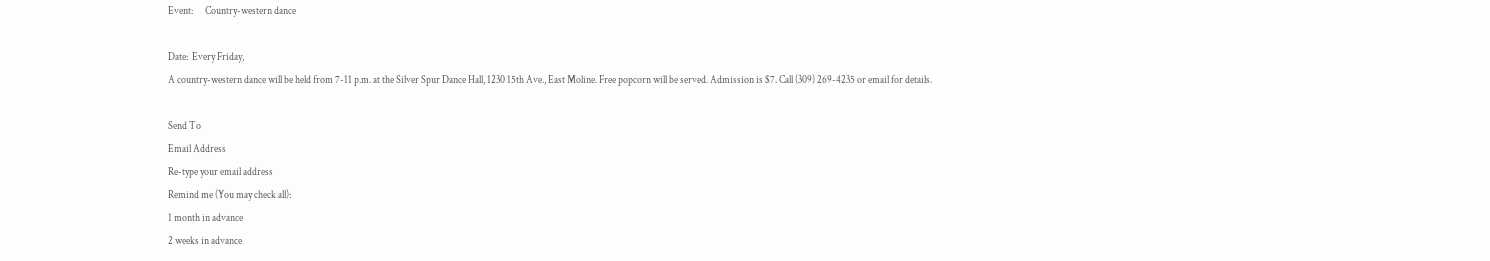Event:      Country-western dance

Date:  Every Friday,
A country-western dance will be held from 7-11 p.m. at the Silver Spur Dance Hall, 1230 15th Ave., East Moline. Free popcorn will be served. Admission is $7. Call (309) 269-4235 or email for details.

Send To
Email Address
Re-type your email address
Remind me (You may check all):
1 month in advance
2 weeks in advance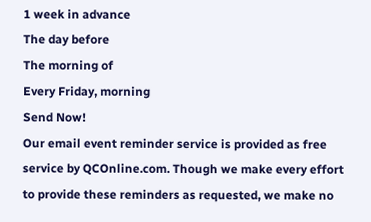1 week in advance
The day before
The morning of
Every Friday, morning
Send Now!
Our email event reminder service is provided as free service by QCOnline.com. Though we make every effort to provide these reminders as requested, we make no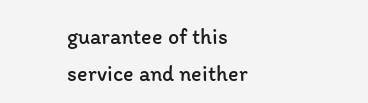guarantee of this service and neither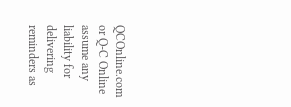QCOnline.com or Q-C Online assume any liability for delivering reminders as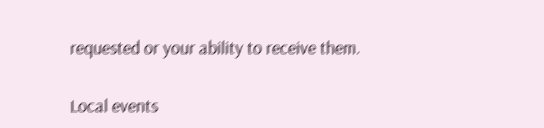requested or your ability to receive them.

Local events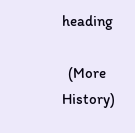heading

  (More History)